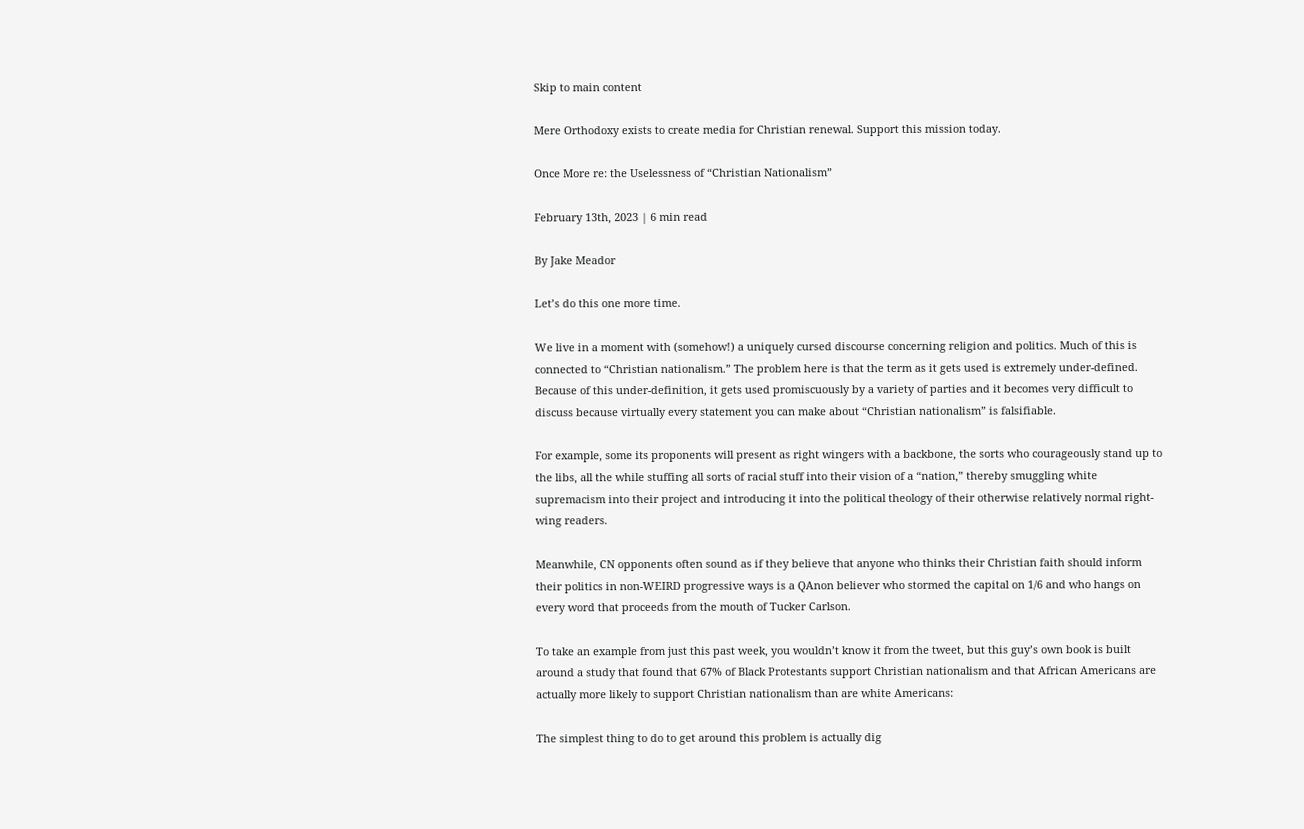Skip to main content

Mere Orthodoxy exists to create media for Christian renewal. Support this mission today.

Once More re: the Uselessness of “Christian Nationalism”

February 13th, 2023 | 6 min read

By Jake Meador

Let’s do this one more time.

We live in a moment with (somehow!) a uniquely cursed discourse concerning religion and politics. Much of this is connected to “Christian nationalism.” The problem here is that the term as it gets used is extremely under-defined. Because of this under-definition, it gets used promiscuously by a variety of parties and it becomes very difficult to discuss because virtually every statement you can make about “Christian nationalism” is falsifiable.

For example, some its proponents will present as right wingers with a backbone, the sorts who courageously stand up to the libs, all the while stuffing all sorts of racial stuff into their vision of a “nation,” thereby smuggling white supremacism into their project and introducing it into the political theology of their otherwise relatively normal right-wing readers.

Meanwhile, CN opponents often sound as if they believe that anyone who thinks their Christian faith should inform their politics in non-WEIRD progressive ways is a QAnon believer who stormed the capital on 1/6 and who hangs on every word that proceeds from the mouth of Tucker Carlson.

To take an example from just this past week, you wouldn’t know it from the tweet, but this guy’s own book is built around a study that found that 67% of Black Protestants support Christian nationalism and that African Americans are actually more likely to support Christian nationalism than are white Americans:

The simplest thing to do to get around this problem is actually dig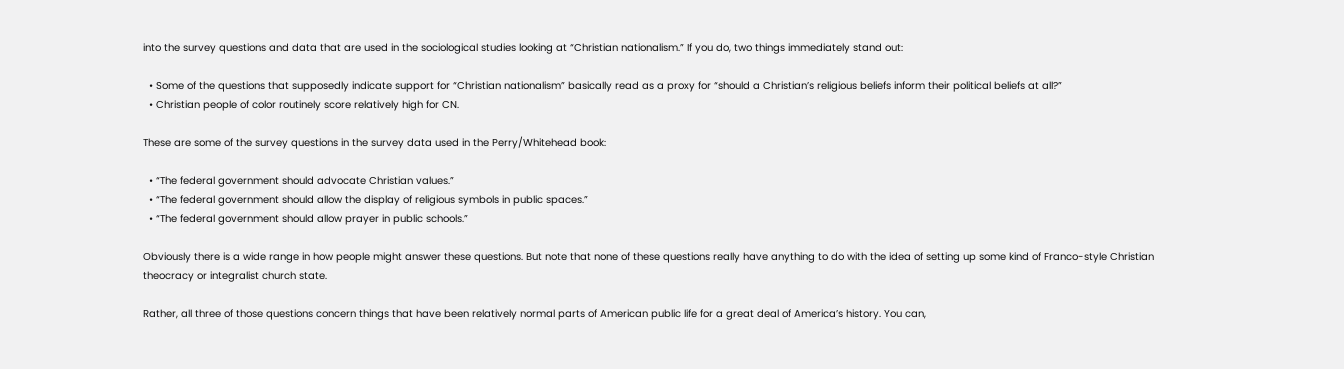into the survey questions and data that are used in the sociological studies looking at “Christian nationalism.” If you do, two things immediately stand out:

  • Some of the questions that supposedly indicate support for “Christian nationalism” basically read as a proxy for “should a Christian’s religious beliefs inform their political beliefs at all?”
  • Christian people of color routinely score relatively high for CN.

These are some of the survey questions in the survey data used in the Perry/Whitehead book:

  • “The federal government should advocate Christian values.”
  • “The federal government should allow the display of religious symbols in public spaces.”
  • “The federal government should allow prayer in public schools.”

Obviously there is a wide range in how people might answer these questions. But note that none of these questions really have anything to do with the idea of setting up some kind of Franco-style Christian theocracy or integralist church state.

Rather, all three of those questions concern things that have been relatively normal parts of American public life for a great deal of America’s history. You can,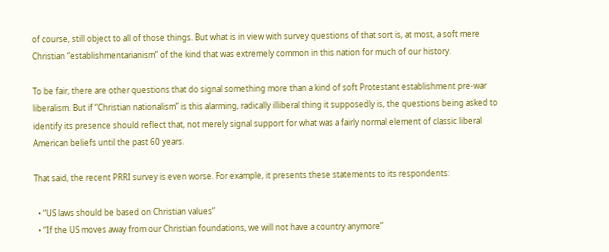of course, still object to all of those things. But what is in view with survey questions of that sort is, at most, a soft mere Christian “establishmentarianism” of the kind that was extremely common in this nation for much of our history.

To be fair, there are other questions that do signal something more than a kind of soft Protestant establishment pre-war liberalism. But if “Christian nationalism” is this alarming, radically illiberal thing it supposedly is, the questions being asked to identify its presence should reflect that, not merely signal support for what was a fairly normal element of classic liberal American beliefs until the past 60 years.

That said, the recent PRRI survey is even worse. For example, it presents these statements to its respondents:

  • “US laws should be based on Christian values”
  • “If the US moves away from our Christian foundations, we will not have a country anymore”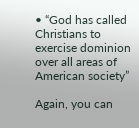• “God has called Christians to exercise dominion over all areas of American society”

Again, you can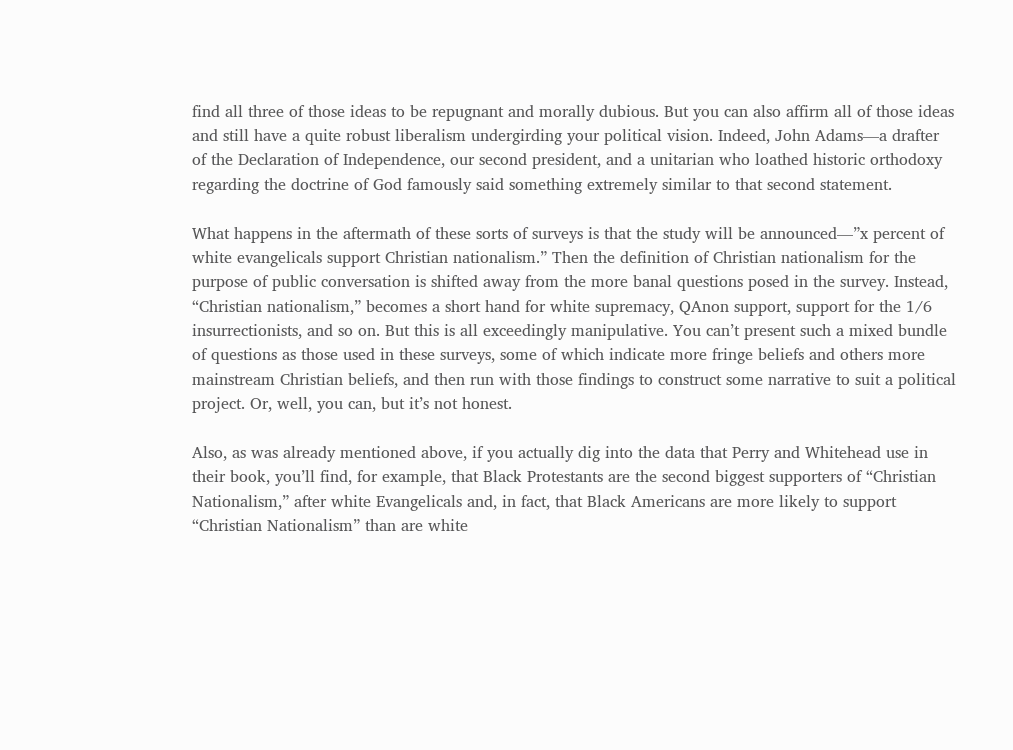find all three of those ideas to be repugnant and morally dubious. But you can also affirm all of those ideas and still have a quite robust liberalism undergirding your political vision. Indeed, John Adams—a drafter of the Declaration of Independence, our second president, and a unitarian who loathed historic orthodoxy regarding the doctrine of God famously said something extremely similar to that second statement.

What happens in the aftermath of these sorts of surveys is that the study will be announced—”x percent of white evangelicals support Christian nationalism.” Then the definition of Christian nationalism for the purpose of public conversation is shifted away from the more banal questions posed in the survey. Instead, “Christian nationalism,” becomes a short hand for white supremacy, QAnon support, support for the 1/6 insurrectionists, and so on. But this is all exceedingly manipulative. You can’t present such a mixed bundle of questions as those used in these surveys, some of which indicate more fringe beliefs and others more mainstream Christian beliefs, and then run with those findings to construct some narrative to suit a political project. Or, well, you can, but it’s not honest.

Also, as was already mentioned above, if you actually dig into the data that Perry and Whitehead use in their book, you’ll find, for example, that Black Protestants are the second biggest supporters of “Christian Nationalism,” after white Evangelicals and, in fact, that Black Americans are more likely to support “Christian Nationalism” than are white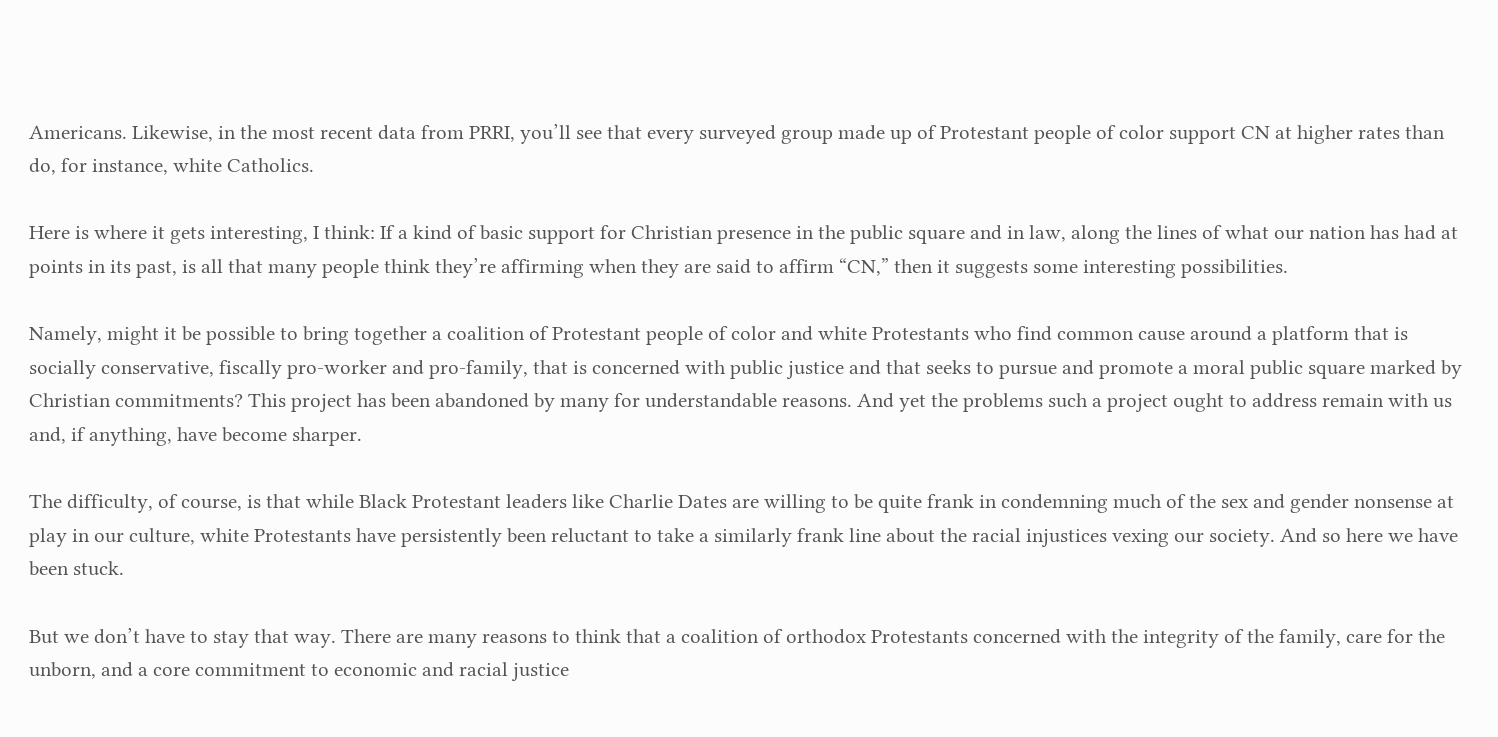Americans. Likewise, in the most recent data from PRRI, you’ll see that every surveyed group made up of Protestant people of color support CN at higher rates than do, for instance, white Catholics.

Here is where it gets interesting, I think: If a kind of basic support for Christian presence in the public square and in law, along the lines of what our nation has had at points in its past, is all that many people think they’re affirming when they are said to affirm “CN,” then it suggests some interesting possibilities.

Namely, might it be possible to bring together a coalition of Protestant people of color and white Protestants who find common cause around a platform that is socially conservative, fiscally pro-worker and pro-family, that is concerned with public justice and that seeks to pursue and promote a moral public square marked by Christian commitments? This project has been abandoned by many for understandable reasons. And yet the problems such a project ought to address remain with us and, if anything, have become sharper.

The difficulty, of course, is that while Black Protestant leaders like Charlie Dates are willing to be quite frank in condemning much of the sex and gender nonsense at play in our culture, white Protestants have persistently been reluctant to take a similarly frank line about the racial injustices vexing our society. And so here we have been stuck.

But we don’t have to stay that way. There are many reasons to think that a coalition of orthodox Protestants concerned with the integrity of the family, care for the unborn, and a core commitment to economic and racial justice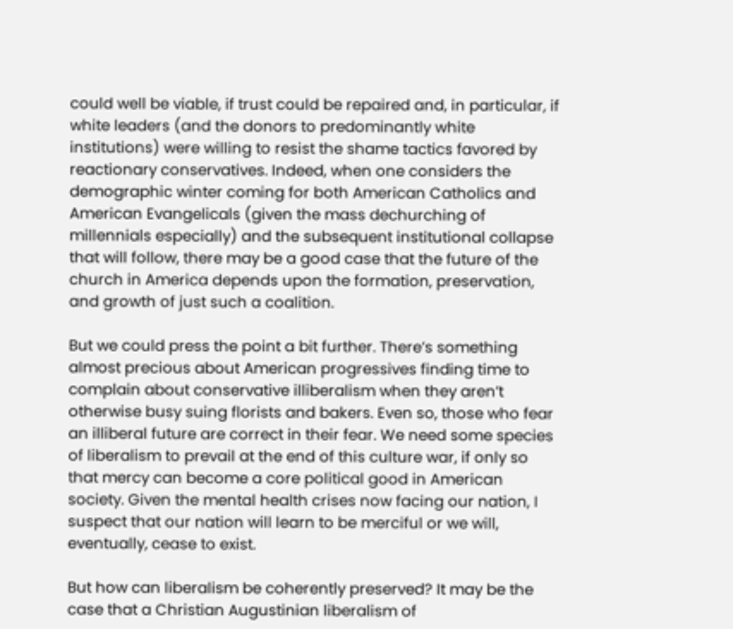could well be viable, if trust could be repaired and, in particular, if white leaders (and the donors to predominantly white institutions) were willing to resist the shame tactics favored by reactionary conservatives. Indeed, when one considers the demographic winter coming for both American Catholics and American Evangelicals (given the mass dechurching of millennials especially) and the subsequent institutional collapse that will follow, there may be a good case that the future of the church in America depends upon the formation, preservation, and growth of just such a coalition.

But we could press the point a bit further. There’s something almost precious about American progressives finding time to complain about conservative illiberalism when they aren’t otherwise busy suing florists and bakers. Even so, those who fear an illiberal future are correct in their fear. We need some species of liberalism to prevail at the end of this culture war, if only so that mercy can become a core political good in American society. Given the mental health crises now facing our nation, I suspect that our nation will learn to be merciful or we will, eventually, cease to exist.

But how can liberalism be coherently preserved? It may be the case that a Christian Augustinian liberalism of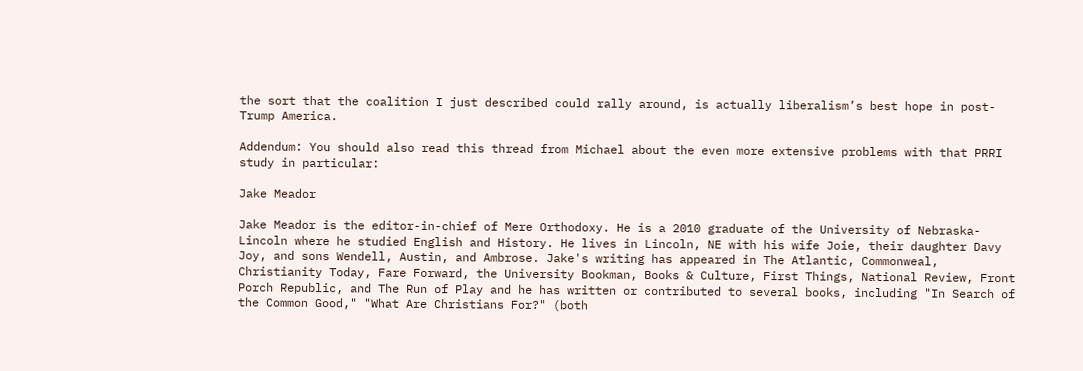the sort that the coalition I just described could rally around, is actually liberalism’s best hope in post-Trump America.

Addendum: You should also read this thread from Michael about the even more extensive problems with that PRRI study in particular:

Jake Meador

Jake Meador is the editor-in-chief of Mere Orthodoxy. He is a 2010 graduate of the University of Nebraska-Lincoln where he studied English and History. He lives in Lincoln, NE with his wife Joie, their daughter Davy Joy, and sons Wendell, Austin, and Ambrose. Jake's writing has appeared in The Atlantic, Commonweal, Christianity Today, Fare Forward, the University Bookman, Books & Culture, First Things, National Review, Front Porch Republic, and The Run of Play and he has written or contributed to several books, including "In Search of the Common Good," "What Are Christians For?" (both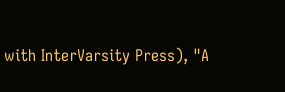with InterVarsity Press), "A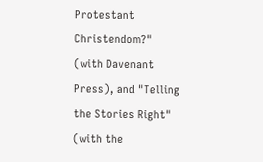Protestant Christendom?" (with Davenant Press), and "Telling the Stories Right" (with the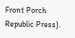Front Porch Republic Press).